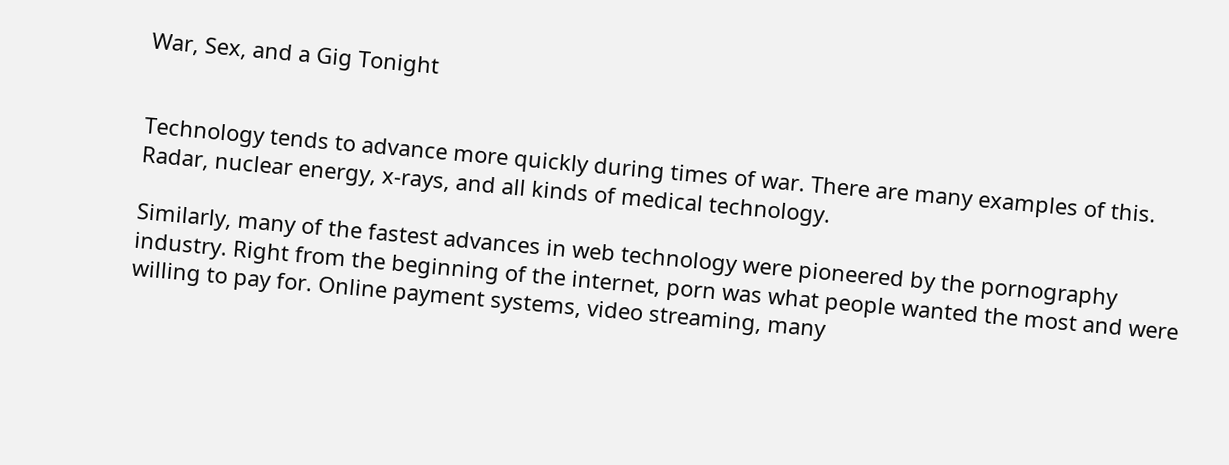War, Sex, and a Gig Tonight


Technology tends to advance more quickly during times of war. There are many examples of this. Radar, nuclear energy, x-rays, and all kinds of medical technology.

Similarly, many of the fastest advances in web technology were pioneered by the pornography industry. Right from the beginning of the internet, porn was what people wanted the most and were willing to pay for. Online payment systems, video streaming, many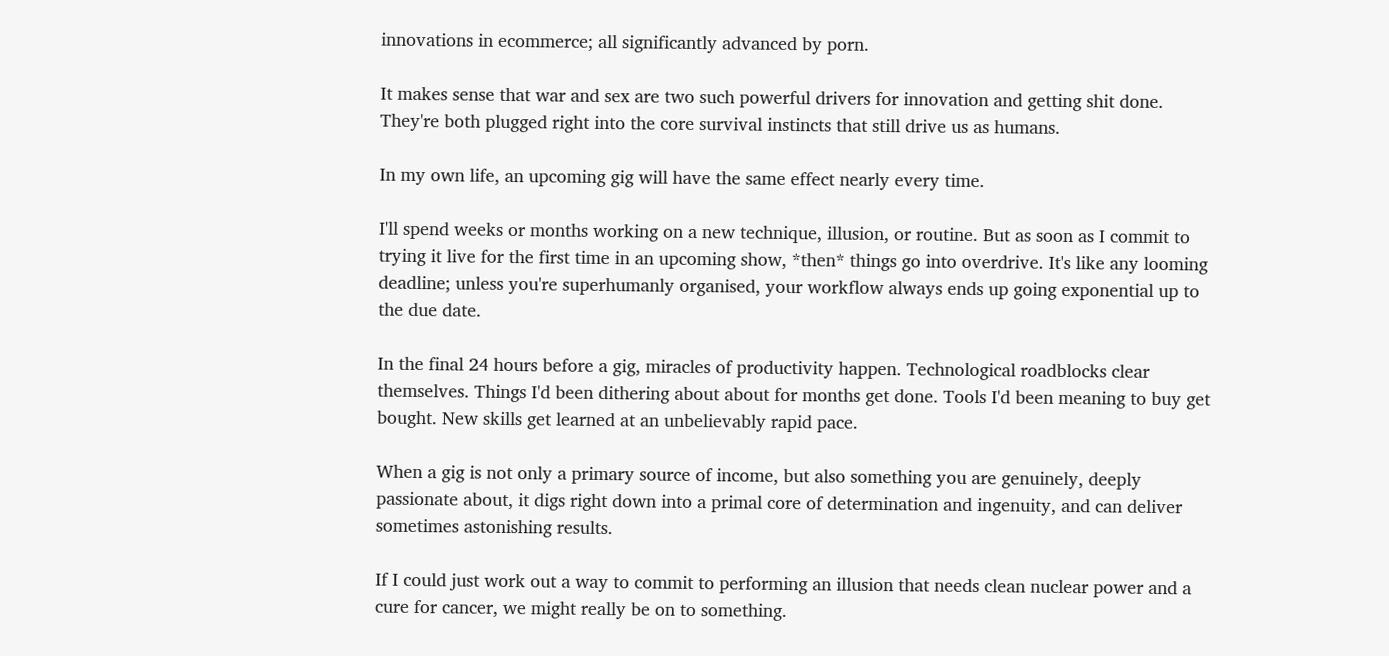innovations in ecommerce; all significantly advanced by porn.

It makes sense that war and sex are two such powerful drivers for innovation and getting shit done. They're both plugged right into the core survival instincts that still drive us as humans.

In my own life, an upcoming gig will have the same effect nearly every time.

I'll spend weeks or months working on a new technique, illusion, or routine. But as soon as I commit to trying it live for the first time in an upcoming show, *then* things go into overdrive. It's like any looming deadline; unless you're superhumanly organised, your workflow always ends up going exponential up to the due date.

In the final 24 hours before a gig, miracles of productivity happen. Technological roadblocks clear themselves. Things I'd been dithering about about for months get done. Tools I'd been meaning to buy get bought. New skills get learned at an unbelievably rapid pace.

When a gig is not only a primary source of income, but also something you are genuinely, deeply passionate about, it digs right down into a primal core of determination and ingenuity, and can deliver sometimes astonishing results.

If I could just work out a way to commit to performing an illusion that needs clean nuclear power and a cure for cancer, we might really be on to something.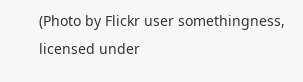(Photo by Flickr user somethingness, licensed under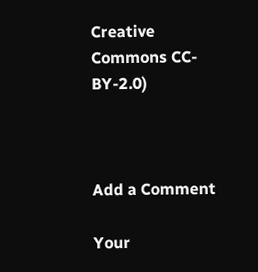Creative Commons CC-BY-2.0)



Add a Comment

Your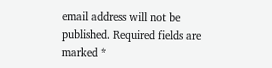email address will not be published. Required fields are marked *